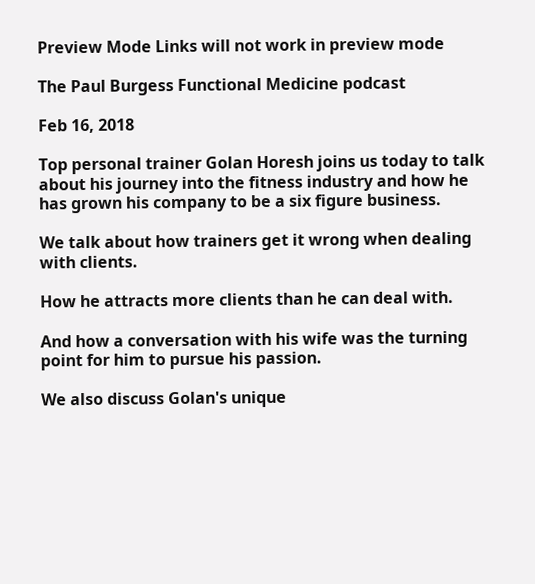Preview Mode Links will not work in preview mode

The Paul Burgess Functional Medicine podcast

Feb 16, 2018

Top personal trainer Golan Horesh joins us today to talk about his journey into the fitness industry and how he has grown his company to be a six figure business.

We talk about how trainers get it wrong when dealing with clients.

How he attracts more clients than he can deal with.

And how a conversation with his wife was the turning point for him to pursue his passion.

We also discuss Golan's unique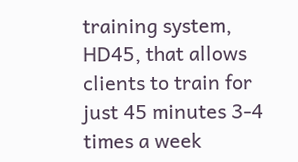training system, HD45, that allows clients to train for just 45 minutes 3-4 times a week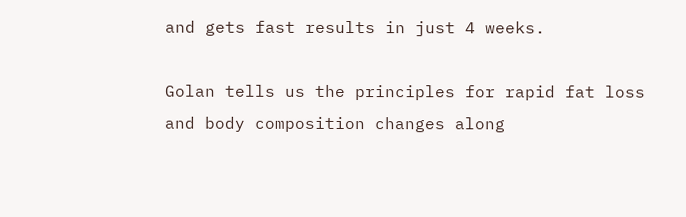and gets fast results in just 4 weeks.

Golan tells us the principles for rapid fat loss and body composition changes along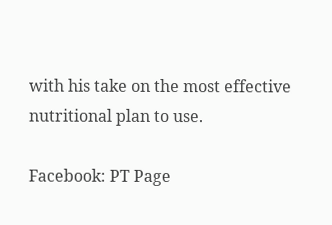with his take on the most effective nutritional plan to use.

Facebook: PT Page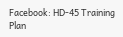Facebook: HD-45 Training Plan